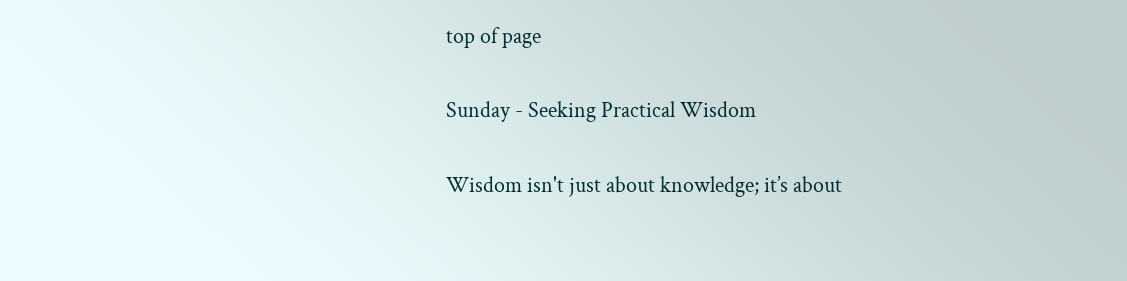top of page

Sunday - Seeking Practical Wisdom

Wisdom isn't just about knowledge; it’s about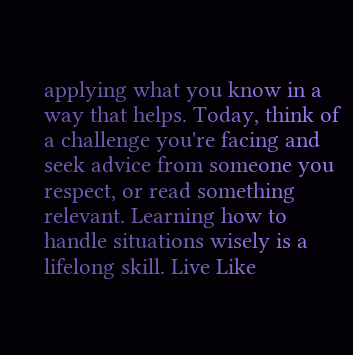applying what you know in a way that helps. Today, think of a challenge you're facing and seek advice from someone you respect, or read something relevant. Learning how to handle situations wisely is a lifelong skill. Live Like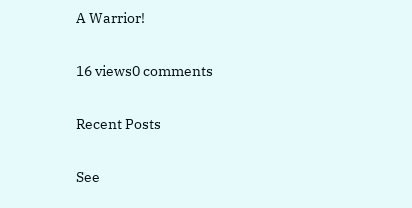A Warrior!

16 views0 comments

Recent Posts

See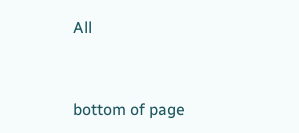All


bottom of page